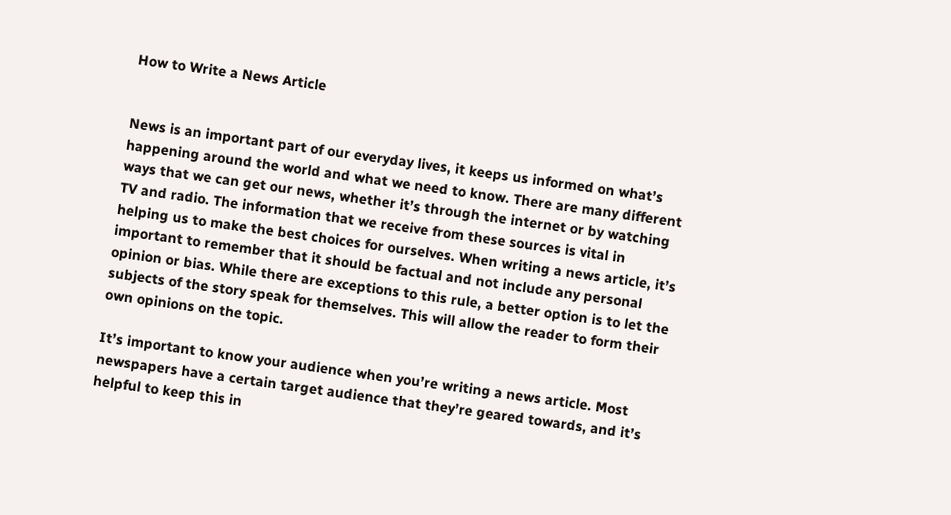How to Write a News Article


News is an important part of our everyday lives, it keeps us informed on what’s happening around the world and what we need to know. There are many different ways that we can get our news, whether it’s through the internet or by watching TV and radio. The information that we receive from these sources is vital in helping us to make the best choices for ourselves. When writing a news article, it’s important to remember that it should be factual and not include any personal opinion or bias. While there are exceptions to this rule, a better option is to let the subjects of the story speak for themselves. This will allow the reader to form their own opinions on the topic.

It’s important to know your audience when you’re writing a news article. Most newspapers have a certain target audience that they’re geared towards, and it’s helpful to keep this in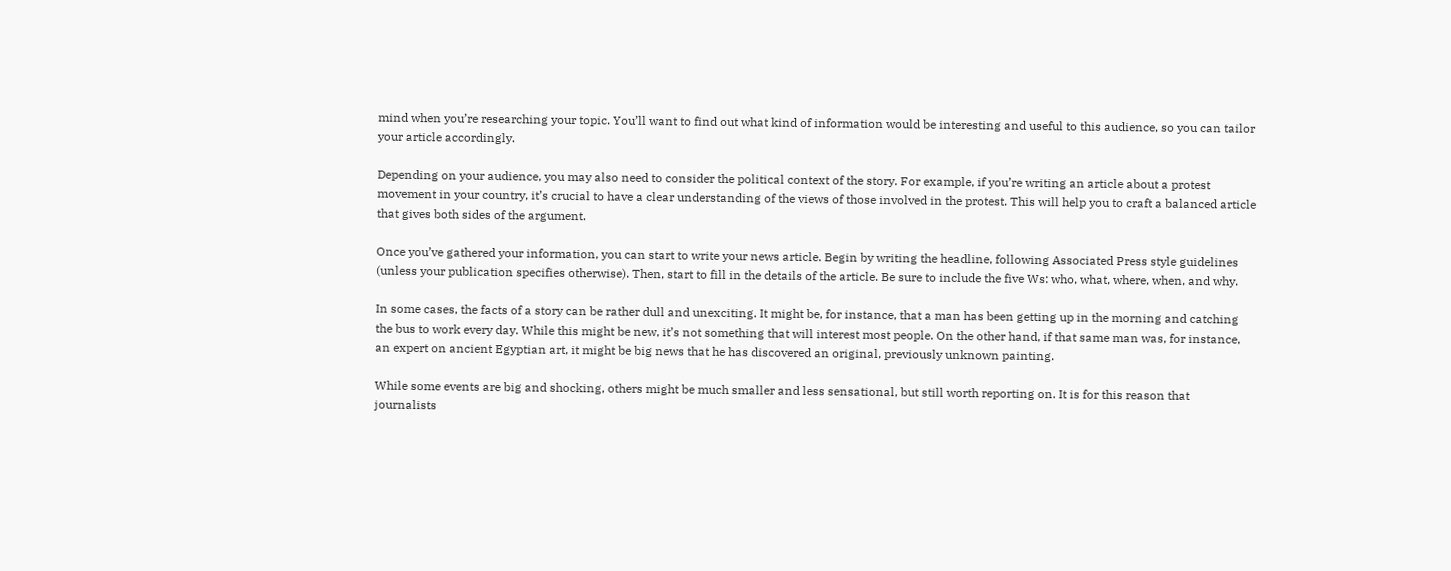mind when you’re researching your topic. You’ll want to find out what kind of information would be interesting and useful to this audience, so you can tailor your article accordingly.

Depending on your audience, you may also need to consider the political context of the story. For example, if you’re writing an article about a protest movement in your country, it’s crucial to have a clear understanding of the views of those involved in the protest. This will help you to craft a balanced article that gives both sides of the argument.

Once you’ve gathered your information, you can start to write your news article. Begin by writing the headline, following Associated Press style guidelines (unless your publication specifies otherwise). Then, start to fill in the details of the article. Be sure to include the five Ws: who, what, where, when, and why.

In some cases, the facts of a story can be rather dull and unexciting. It might be, for instance, that a man has been getting up in the morning and catching the bus to work every day. While this might be new, it’s not something that will interest most people. On the other hand, if that same man was, for instance, an expert on ancient Egyptian art, it might be big news that he has discovered an original, previously unknown painting.

While some events are big and shocking, others might be much smaller and less sensational, but still worth reporting on. It is for this reason that journalists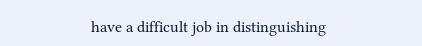have a difficult job in distinguishing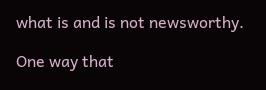what is and is not newsworthy.

One way that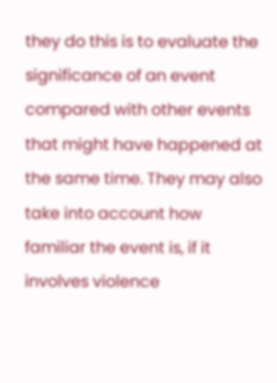they do this is to evaluate the significance of an event compared with other events that might have happened at the same time. They may also take into account how familiar the event is, if it involves violence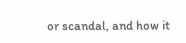or scandal, and how it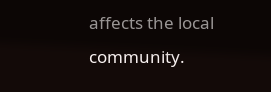affects the local community.